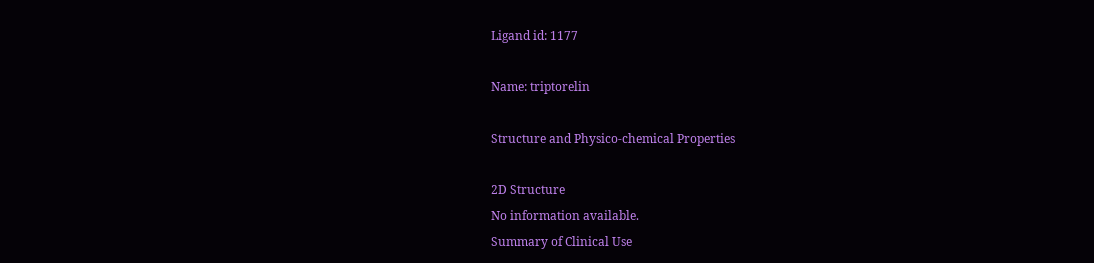Ligand id: 1177

Name: triptorelin

Structure and Physico-chemical Properties

2D Structure
No information available.
Summary of Clinical Use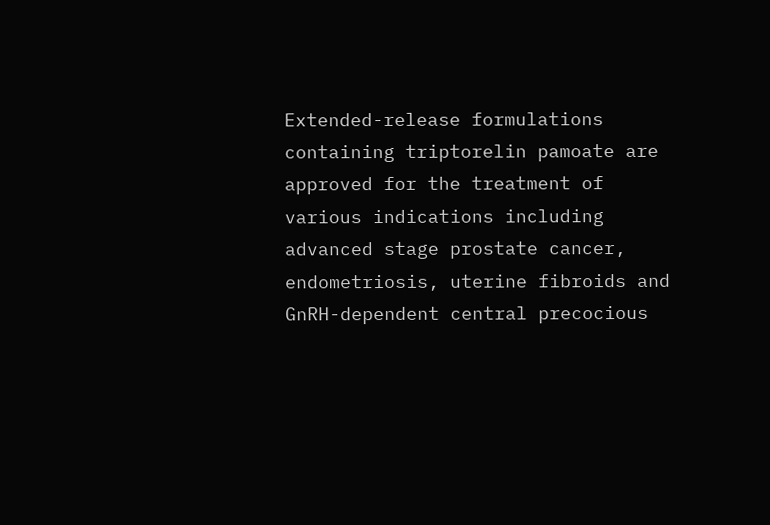Extended-release formulations containing triptorelin pamoate are approved for the treatment of various indications including advanced stage prostate cancer, endometriosis, uterine fibroids and GnRH-dependent central precocious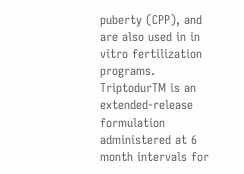puberty (CPP), and are also used in in vitro fertilization programs. TriptodurTM is an extended-release formulation administered at 6 month intervals for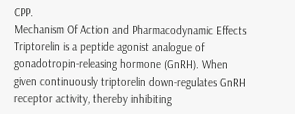CPP.
Mechanism Of Action and Pharmacodynamic Effects
Triptorelin is a peptide agonist analogue of gonadotropin-releasing hormone (GnRH). When given continuously triptorelin down-regulates GnRH receptor activity, thereby inhibiting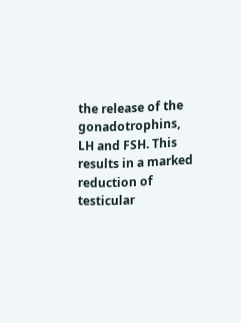the release of the gonadotrophins, LH and FSH. This results in a marked reduction of testicular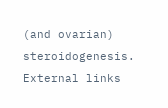(and ovarian) steroidogenesis.
External links